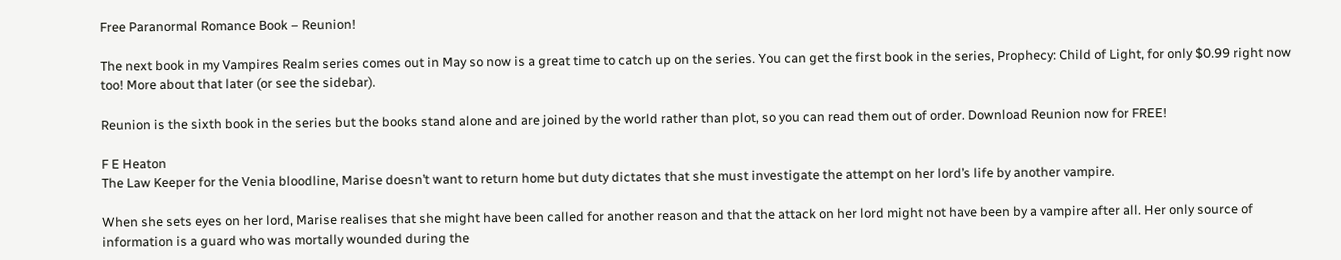Free Paranormal Romance Book – Reunion!

The next book in my Vampires Realm series comes out in May so now is a great time to catch up on the series. You can get the first book in the series, Prophecy: Child of Light, for only $0.99 right now too! More about that later (or see the sidebar).

Reunion is the sixth book in the series but the books stand alone and are joined by the world rather than plot, so you can read them out of order. Download Reunion now for FREE!

F E Heaton
The Law Keeper for the Venia bloodline, Marise doesn’t want to return home but duty dictates that she must investigate the attempt on her lord’s life by another vampire.

When she sets eyes on her lord, Marise realises that she might have been called for another reason and that the attack on her lord might not have been by a vampire after all. Her only source of information is a guard who was mortally wounded during the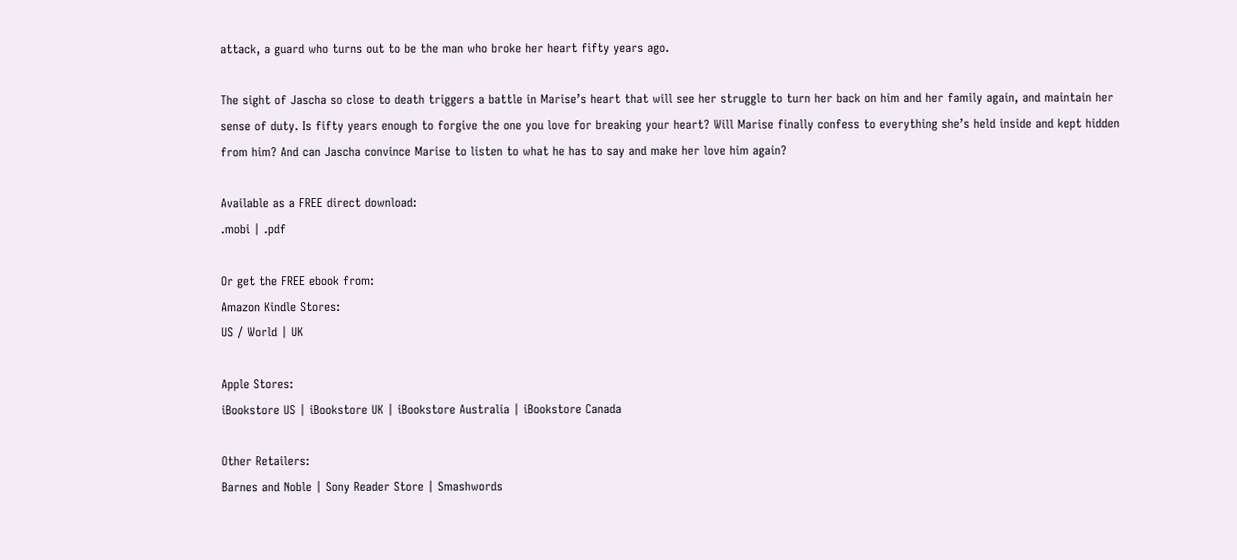attack, a guard who turns out to be the man who broke her heart fifty years ago.

The sight of Jascha so close to death triggers a battle in Marise’s heart that will see her struggle to turn her back on him and her family again, and maintain her sense of duty. Is fifty years enough to forgive the one you love for breaking your heart? Will Marise finally confess to everything she’s held inside and kept hidden from him? And can Jascha convince Marise to listen to what he has to say and make her love him again?

Available as a FREE direct download:
.mobi | .pdf

Or get the FREE ebook from:
Amazon Kindle Stores:
US / World | UK

Apple Stores:
iBookstore US | iBookstore UK | iBookstore Australia | iBookstore Canada

Other Retailers:
Barnes and Noble | Sony Reader Store | Smashwords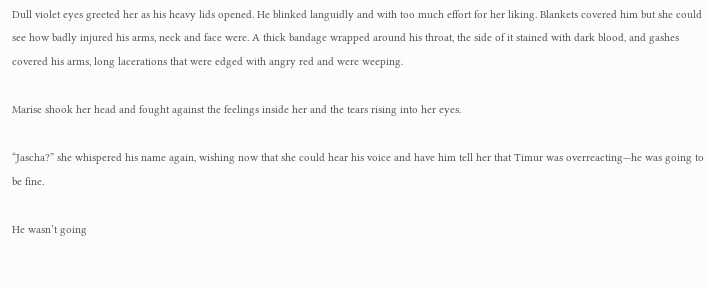Dull violet eyes greeted her as his heavy lids opened. He blinked languidly and with too much effort for her liking. Blankets covered him but she could see how badly injured his arms, neck and face were. A thick bandage wrapped around his throat, the side of it stained with dark blood, and gashes covered his arms, long lacerations that were edged with angry red and were weeping.

Marise shook her head and fought against the feelings inside her and the tears rising into her eyes.

“Jascha?” she whispered his name again, wishing now that she could hear his voice and have him tell her that Timur was overreacting—he was going to be fine.

He wasn’t going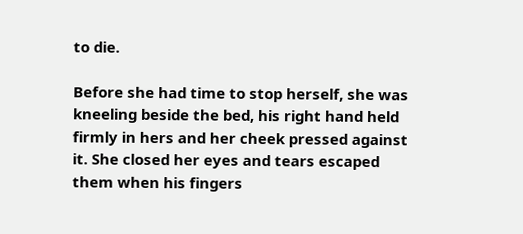to die.

Before she had time to stop herself, she was kneeling beside the bed, his right hand held firmly in hers and her cheek pressed against it. She closed her eyes and tears escaped them when his fingers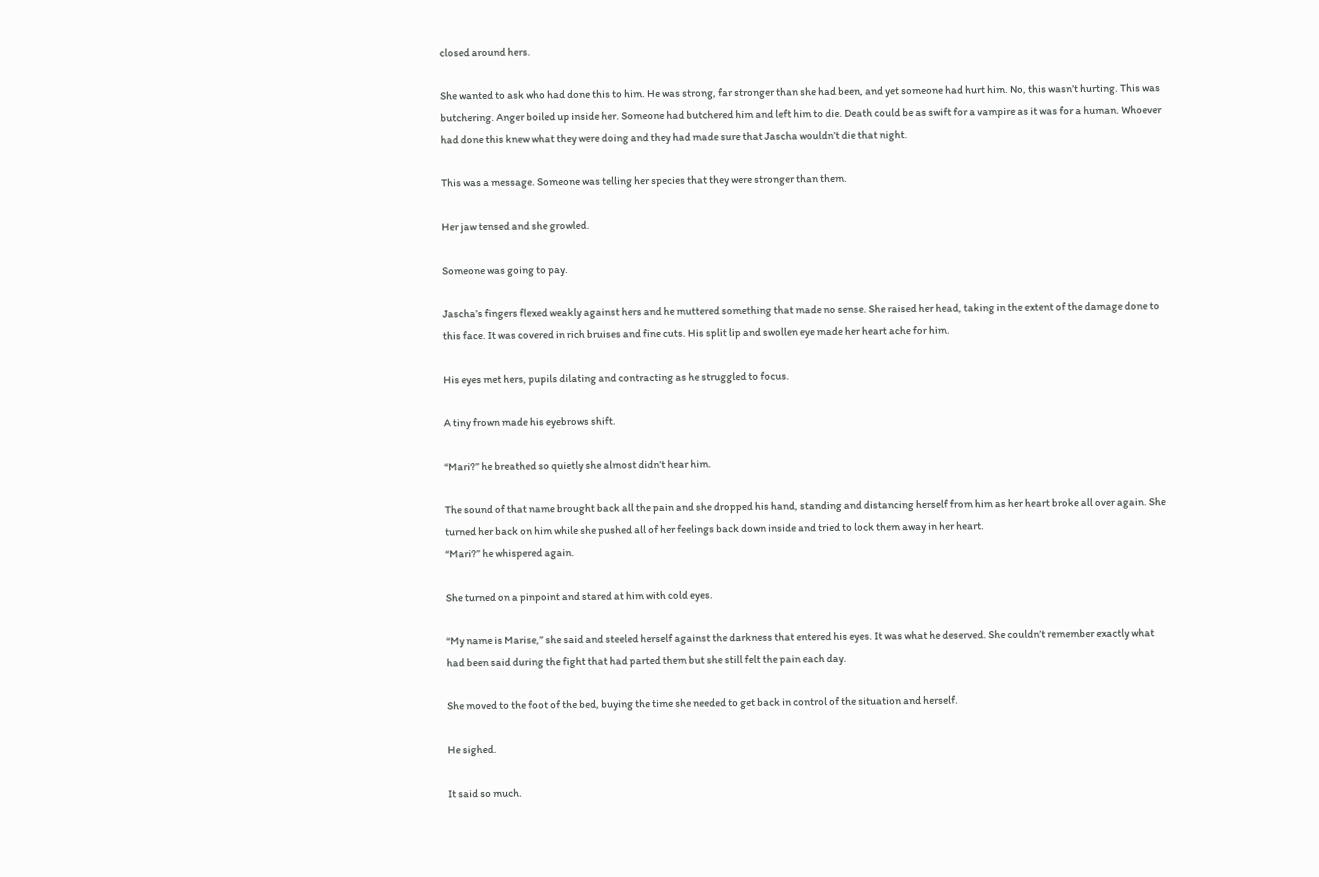closed around hers.

She wanted to ask who had done this to him. He was strong, far stronger than she had been, and yet someone had hurt him. No, this wasn’t hurting. This was butchering. Anger boiled up inside her. Someone had butchered him and left him to die. Death could be as swift for a vampire as it was for a human. Whoever had done this knew what they were doing and they had made sure that Jascha wouldn’t die that night.

This was a message. Someone was telling her species that they were stronger than them.

Her jaw tensed and she growled.

Someone was going to pay.

Jascha’s fingers flexed weakly against hers and he muttered something that made no sense. She raised her head, taking in the extent of the damage done to this face. It was covered in rich bruises and fine cuts. His split lip and swollen eye made her heart ache for him.

His eyes met hers, pupils dilating and contracting as he struggled to focus.

A tiny frown made his eyebrows shift.

“Mari?” he breathed so quietly she almost didn’t hear him.

The sound of that name brought back all the pain and she dropped his hand, standing and distancing herself from him as her heart broke all over again. She turned her back on him while she pushed all of her feelings back down inside and tried to lock them away in her heart.
“Mari?” he whispered again.

She turned on a pinpoint and stared at him with cold eyes.

“My name is Marise,” she said and steeled herself against the darkness that entered his eyes. It was what he deserved. She couldn’t remember exactly what had been said during the fight that had parted them but she still felt the pain each day.

She moved to the foot of the bed, buying the time she needed to get back in control of the situation and herself.

He sighed.

It said so much.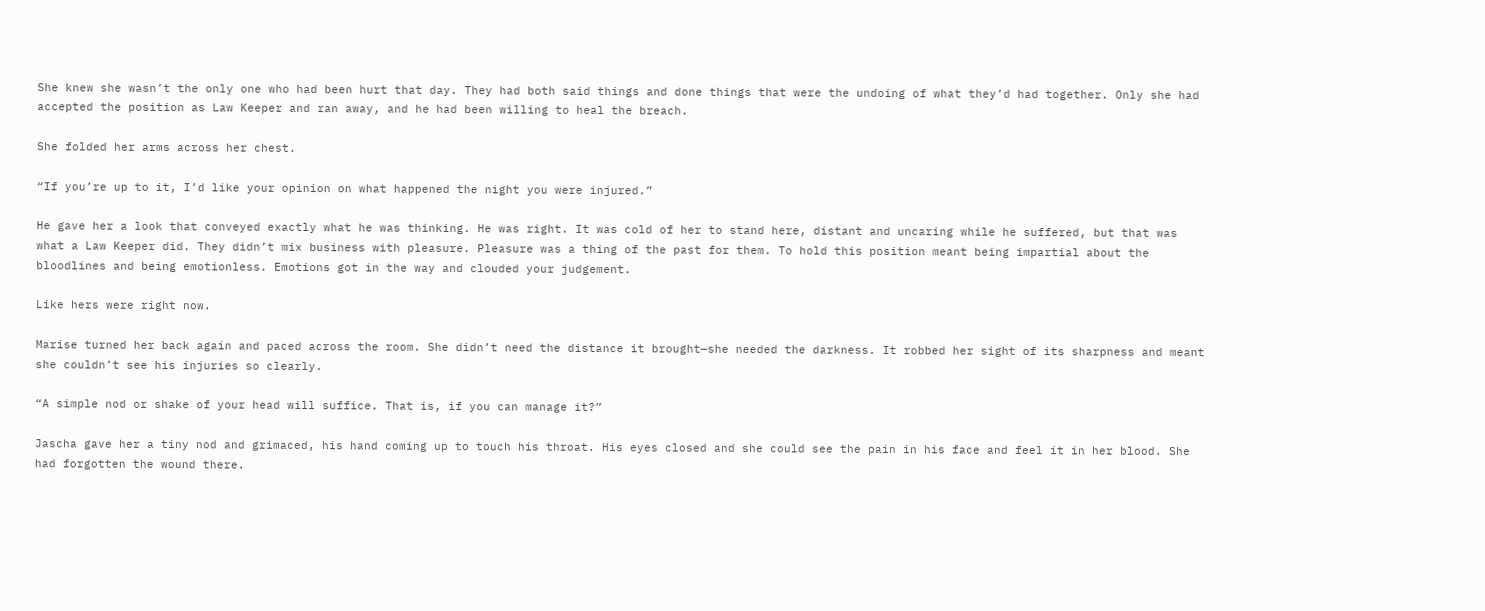She knew she wasn’t the only one who had been hurt that day. They had both said things and done things that were the undoing of what they’d had together. Only she had accepted the position as Law Keeper and ran away, and he had been willing to heal the breach.

She folded her arms across her chest.

“If you’re up to it, I’d like your opinion on what happened the night you were injured.”

He gave her a look that conveyed exactly what he was thinking. He was right. It was cold of her to stand here, distant and uncaring while he suffered, but that was what a Law Keeper did. They didn’t mix business with pleasure. Pleasure was a thing of the past for them. To hold this position meant being impartial about the bloodlines and being emotionless. Emotions got in the way and clouded your judgement.

Like hers were right now.

Marise turned her back again and paced across the room. She didn’t need the distance it brought—she needed the darkness. It robbed her sight of its sharpness and meant she couldn’t see his injuries so clearly.

“A simple nod or shake of your head will suffice. That is, if you can manage it?”

Jascha gave her a tiny nod and grimaced, his hand coming up to touch his throat. His eyes closed and she could see the pain in his face and feel it in her blood. She had forgotten the wound there.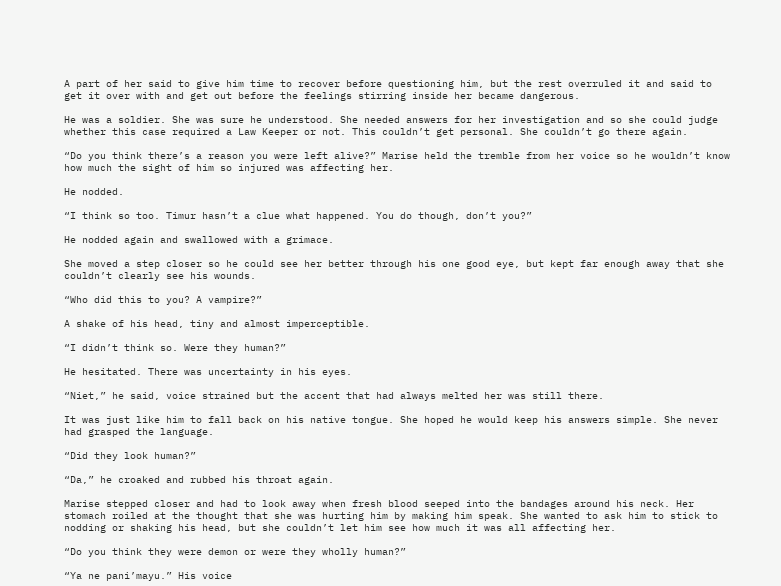A part of her said to give him time to recover before questioning him, but the rest overruled it and said to get it over with and get out before the feelings stirring inside her became dangerous.

He was a soldier. She was sure he understood. She needed answers for her investigation and so she could judge whether this case required a Law Keeper or not. This couldn’t get personal. She couldn’t go there again.

“Do you think there’s a reason you were left alive?” Marise held the tremble from her voice so he wouldn’t know how much the sight of him so injured was affecting her.

He nodded.

“I think so too. Timur hasn’t a clue what happened. You do though, don’t you?”

He nodded again and swallowed with a grimace.

She moved a step closer so he could see her better through his one good eye, but kept far enough away that she couldn’t clearly see his wounds.

“Who did this to you? A vampire?”

A shake of his head, tiny and almost imperceptible.

“I didn’t think so. Were they human?”

He hesitated. There was uncertainty in his eyes.

“Niet,” he said, voice strained but the accent that had always melted her was still there.

It was just like him to fall back on his native tongue. She hoped he would keep his answers simple. She never had grasped the language.

“Did they look human?”

“Da,” he croaked and rubbed his throat again.

Marise stepped closer and had to look away when fresh blood seeped into the bandages around his neck. Her stomach roiled at the thought that she was hurting him by making him speak. She wanted to ask him to stick to nodding or shaking his head, but she couldn’t let him see how much it was all affecting her.

“Do you think they were demon or were they wholly human?”

“Ya ne pani’mayu.” His voice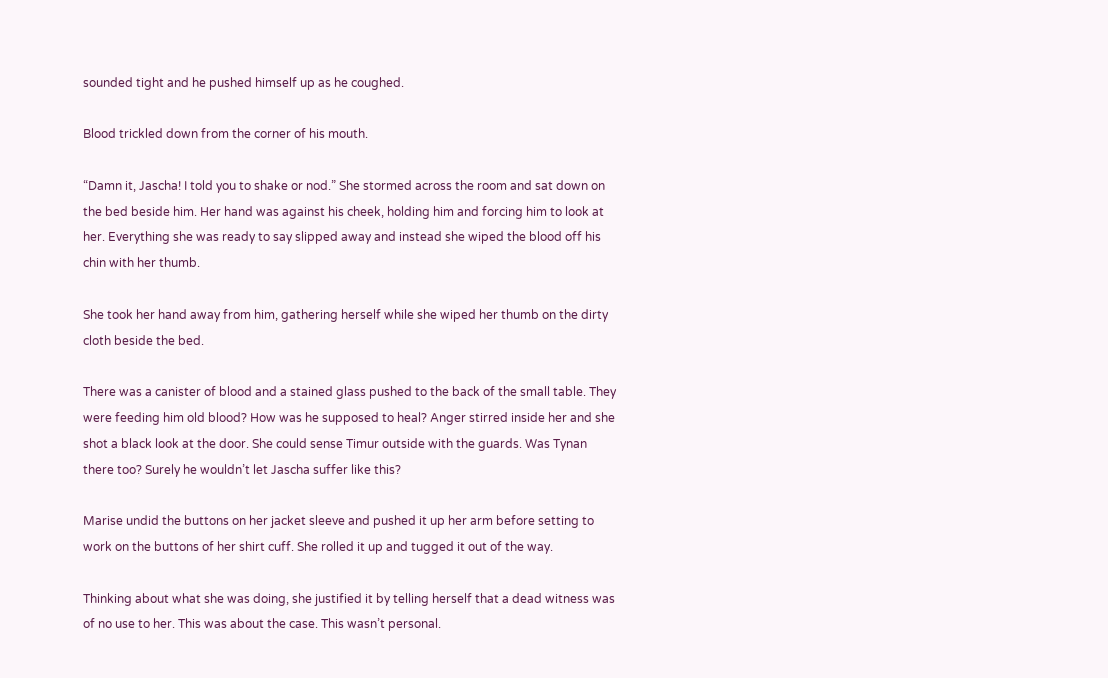sounded tight and he pushed himself up as he coughed.

Blood trickled down from the corner of his mouth.

“Damn it, Jascha! I told you to shake or nod.” She stormed across the room and sat down on the bed beside him. Her hand was against his cheek, holding him and forcing him to look at her. Everything she was ready to say slipped away and instead she wiped the blood off his chin with her thumb.

She took her hand away from him, gathering herself while she wiped her thumb on the dirty cloth beside the bed.

There was a canister of blood and a stained glass pushed to the back of the small table. They were feeding him old blood? How was he supposed to heal? Anger stirred inside her and she shot a black look at the door. She could sense Timur outside with the guards. Was Tynan there too? Surely he wouldn’t let Jascha suffer like this?

Marise undid the buttons on her jacket sleeve and pushed it up her arm before setting to work on the buttons of her shirt cuff. She rolled it up and tugged it out of the way.

Thinking about what she was doing, she justified it by telling herself that a dead witness was of no use to her. This was about the case. This wasn’t personal.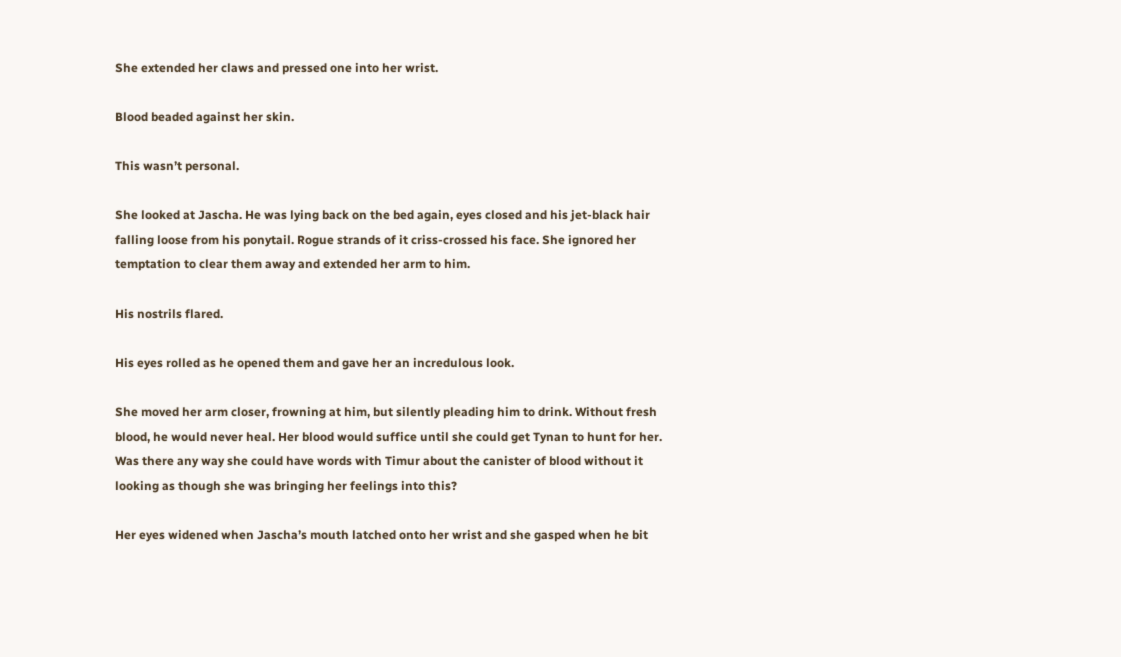She extended her claws and pressed one into her wrist.

Blood beaded against her skin.

This wasn’t personal.

She looked at Jascha. He was lying back on the bed again, eyes closed and his jet-black hair falling loose from his ponytail. Rogue strands of it criss-crossed his face. She ignored her temptation to clear them away and extended her arm to him.

His nostrils flared.

His eyes rolled as he opened them and gave her an incredulous look.

She moved her arm closer, frowning at him, but silently pleading him to drink. Without fresh blood, he would never heal. Her blood would suffice until she could get Tynan to hunt for her. Was there any way she could have words with Timur about the canister of blood without it looking as though she was bringing her feelings into this?

Her eyes widened when Jascha’s mouth latched onto her wrist and she gasped when he bit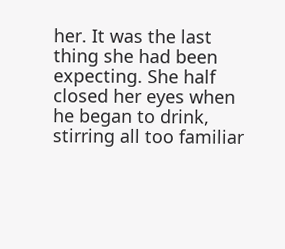her. It was the last thing she had been expecting. She half closed her eyes when he began to drink, stirring all too familiar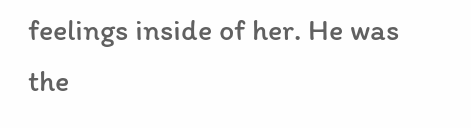feelings inside of her. He was the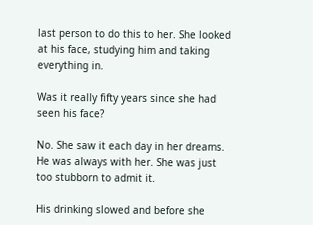last person to do this to her. She looked at his face, studying him and taking everything in.

Was it really fifty years since she had seen his face?

No. She saw it each day in her dreams. He was always with her. She was just too stubborn to admit it.

His drinking slowed and before she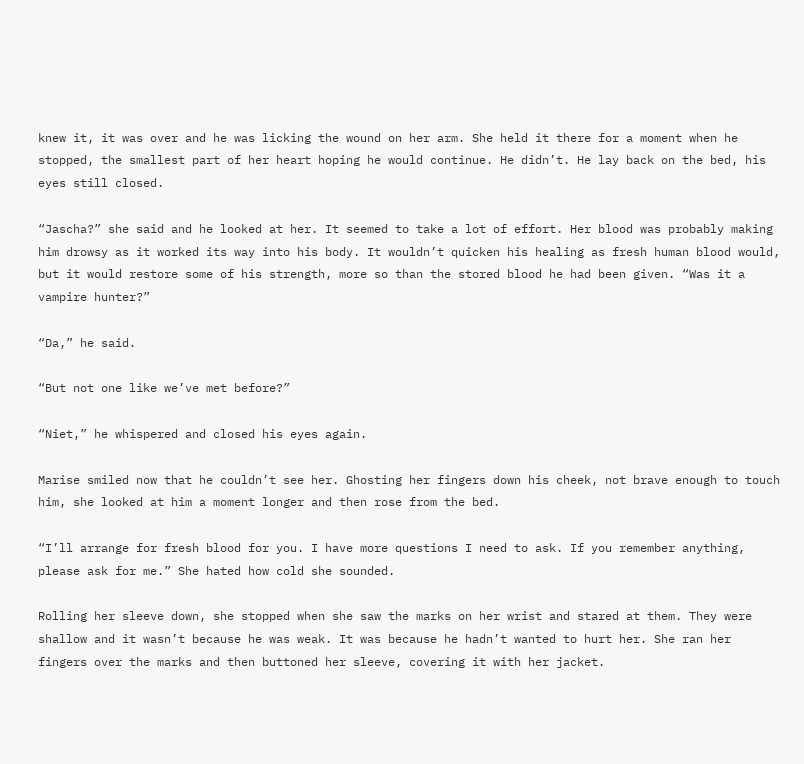knew it, it was over and he was licking the wound on her arm. She held it there for a moment when he stopped, the smallest part of her heart hoping he would continue. He didn’t. He lay back on the bed, his eyes still closed.

“Jascha?” she said and he looked at her. It seemed to take a lot of effort. Her blood was probably making him drowsy as it worked its way into his body. It wouldn’t quicken his healing as fresh human blood would, but it would restore some of his strength, more so than the stored blood he had been given. “Was it a vampire hunter?”

“Da,” he said.

“But not one like we’ve met before?”

“Niet,” he whispered and closed his eyes again.

Marise smiled now that he couldn’t see her. Ghosting her fingers down his cheek, not brave enough to touch him, she looked at him a moment longer and then rose from the bed.

“I’ll arrange for fresh blood for you. I have more questions I need to ask. If you remember anything, please ask for me.” She hated how cold she sounded.

Rolling her sleeve down, she stopped when she saw the marks on her wrist and stared at them. They were shallow and it wasn’t because he was weak. It was because he hadn’t wanted to hurt her. She ran her fingers over the marks and then buttoned her sleeve, covering it with her jacket.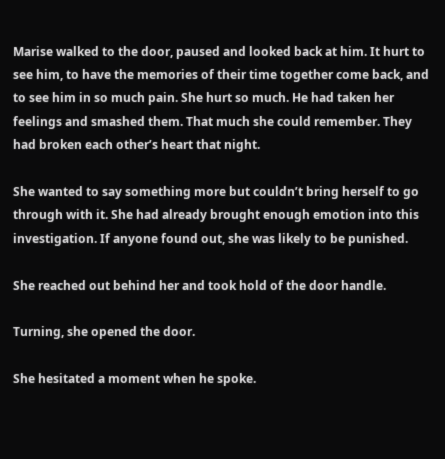Marise walked to the door, paused and looked back at him. It hurt to see him, to have the memories of their time together come back, and to see him in so much pain. She hurt so much. He had taken her feelings and smashed them. That much she could remember. They had broken each other’s heart that night.

She wanted to say something more but couldn’t bring herself to go through with it. She had already brought enough emotion into this investigation. If anyone found out, she was likely to be punished.

She reached out behind her and took hold of the door handle.

Turning, she opened the door.

She hesitated a moment when he spoke.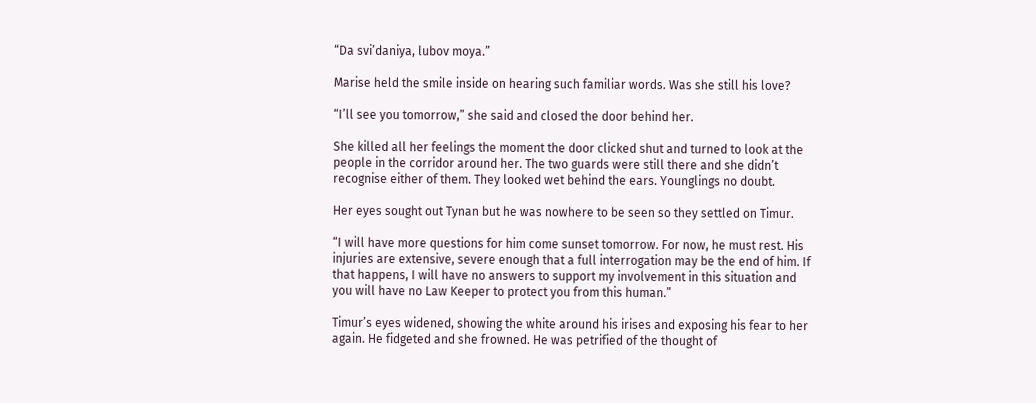“Da svi’daniya, lubov moya.”

Marise held the smile inside on hearing such familiar words. Was she still his love?

“I’ll see you tomorrow,” she said and closed the door behind her.

She killed all her feelings the moment the door clicked shut and turned to look at the people in the corridor around her. The two guards were still there and she didn’t recognise either of them. They looked wet behind the ears. Younglings no doubt.

Her eyes sought out Tynan but he was nowhere to be seen so they settled on Timur.

“I will have more questions for him come sunset tomorrow. For now, he must rest. His injuries are extensive, severe enough that a full interrogation may be the end of him. If that happens, I will have no answers to support my involvement in this situation and you will have no Law Keeper to protect you from this human.”

Timur’s eyes widened, showing the white around his irises and exposing his fear to her again. He fidgeted and she frowned. He was petrified of the thought of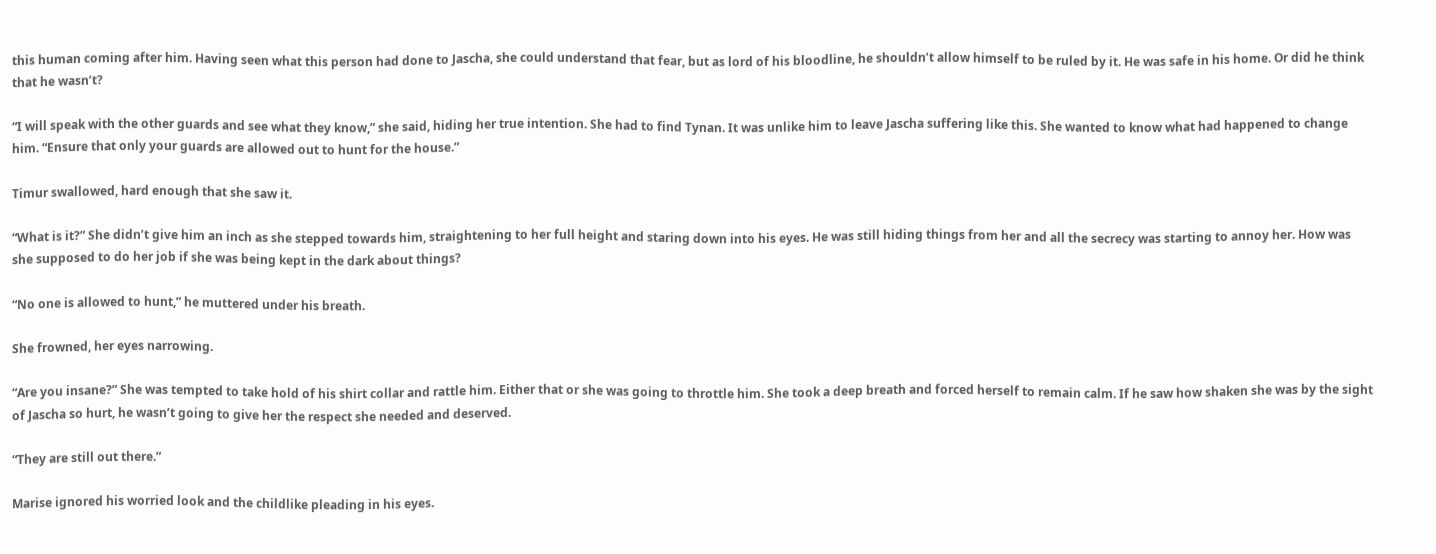this human coming after him. Having seen what this person had done to Jascha, she could understand that fear, but as lord of his bloodline, he shouldn’t allow himself to be ruled by it. He was safe in his home. Or did he think that he wasn’t?

“I will speak with the other guards and see what they know,” she said, hiding her true intention. She had to find Tynan. It was unlike him to leave Jascha suffering like this. She wanted to know what had happened to change him. “Ensure that only your guards are allowed out to hunt for the house.”

Timur swallowed, hard enough that she saw it.

“What is it?” She didn’t give him an inch as she stepped towards him, straightening to her full height and staring down into his eyes. He was still hiding things from her and all the secrecy was starting to annoy her. How was she supposed to do her job if she was being kept in the dark about things?

“No one is allowed to hunt,” he muttered under his breath.

She frowned, her eyes narrowing.

“Are you insane?” She was tempted to take hold of his shirt collar and rattle him. Either that or she was going to throttle him. She took a deep breath and forced herself to remain calm. If he saw how shaken she was by the sight of Jascha so hurt, he wasn’t going to give her the respect she needed and deserved.

“They are still out there.”

Marise ignored his worried look and the childlike pleading in his eyes.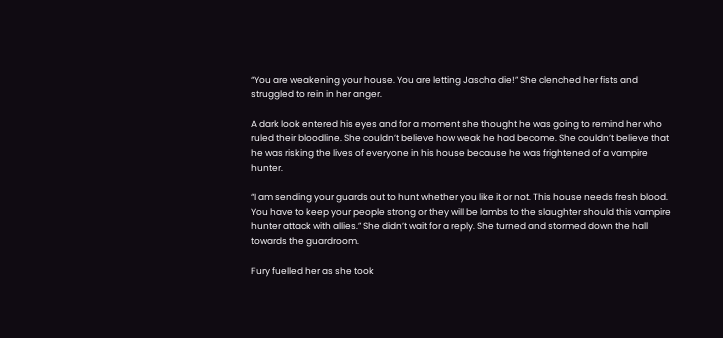“You are weakening your house. You are letting Jascha die!” She clenched her fists and struggled to rein in her anger.

A dark look entered his eyes and for a moment she thought he was going to remind her who ruled their bloodline. She couldn’t believe how weak he had become. She couldn’t believe that he was risking the lives of everyone in his house because he was frightened of a vampire hunter.

“I am sending your guards out to hunt whether you like it or not. This house needs fresh blood. You have to keep your people strong or they will be lambs to the slaughter should this vampire hunter attack with allies.” She didn’t wait for a reply. She turned and stormed down the hall towards the guardroom.

Fury fuelled her as she took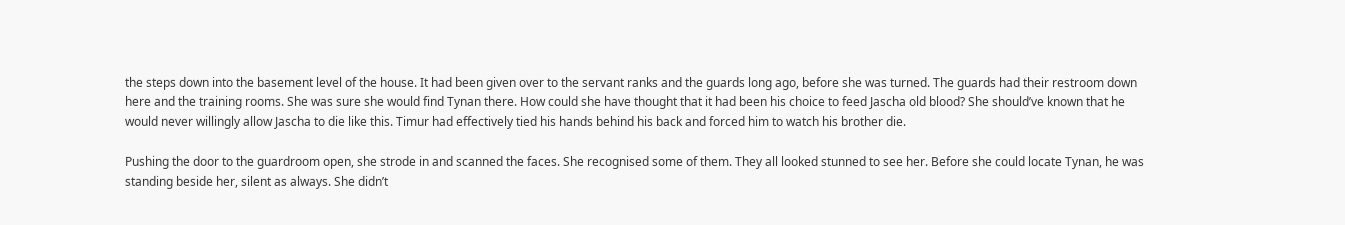the steps down into the basement level of the house. It had been given over to the servant ranks and the guards long ago, before she was turned. The guards had their restroom down here and the training rooms. She was sure she would find Tynan there. How could she have thought that it had been his choice to feed Jascha old blood? She should’ve known that he would never willingly allow Jascha to die like this. Timur had effectively tied his hands behind his back and forced him to watch his brother die.

Pushing the door to the guardroom open, she strode in and scanned the faces. She recognised some of them. They all looked stunned to see her. Before she could locate Tynan, he was standing beside her, silent as always. She didn’t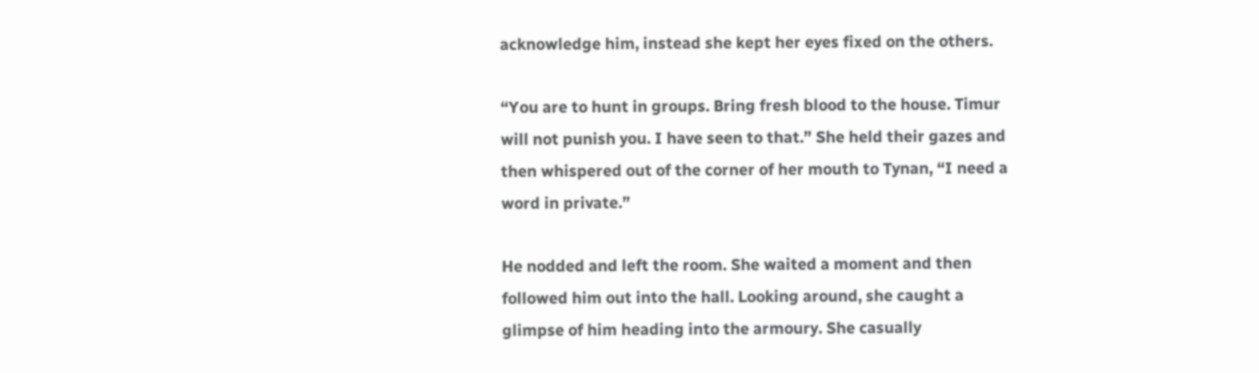acknowledge him, instead she kept her eyes fixed on the others.

“You are to hunt in groups. Bring fresh blood to the house. Timur will not punish you. I have seen to that.” She held their gazes and then whispered out of the corner of her mouth to Tynan, “I need a word in private.”

He nodded and left the room. She waited a moment and then followed him out into the hall. Looking around, she caught a glimpse of him heading into the armoury. She casually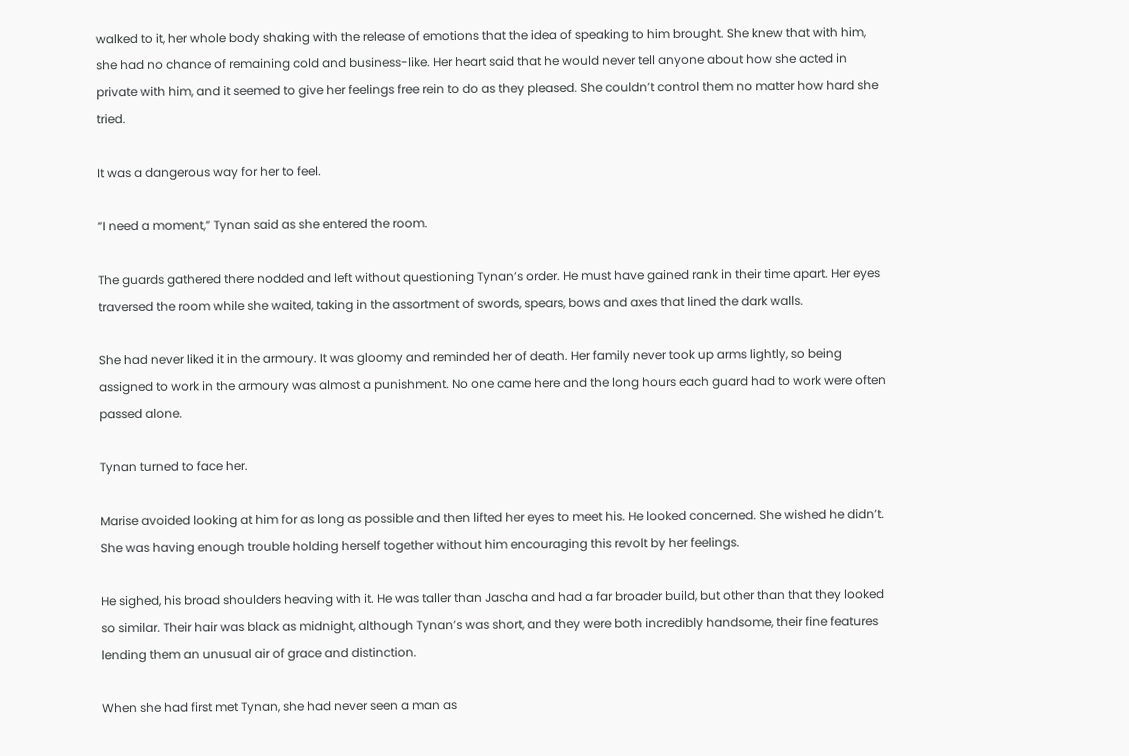walked to it, her whole body shaking with the release of emotions that the idea of speaking to him brought. She knew that with him, she had no chance of remaining cold and business-like. Her heart said that he would never tell anyone about how she acted in private with him, and it seemed to give her feelings free rein to do as they pleased. She couldn’t control them no matter how hard she tried.

It was a dangerous way for her to feel.

“I need a moment,” Tynan said as she entered the room.

The guards gathered there nodded and left without questioning Tynan’s order. He must have gained rank in their time apart. Her eyes traversed the room while she waited, taking in the assortment of swords, spears, bows and axes that lined the dark walls.

She had never liked it in the armoury. It was gloomy and reminded her of death. Her family never took up arms lightly, so being assigned to work in the armoury was almost a punishment. No one came here and the long hours each guard had to work were often passed alone.

Tynan turned to face her.

Marise avoided looking at him for as long as possible and then lifted her eyes to meet his. He looked concerned. She wished he didn’t. She was having enough trouble holding herself together without him encouraging this revolt by her feelings.

He sighed, his broad shoulders heaving with it. He was taller than Jascha and had a far broader build, but other than that they looked so similar. Their hair was black as midnight, although Tynan’s was short, and they were both incredibly handsome, their fine features lending them an unusual air of grace and distinction.

When she had first met Tynan, she had never seen a man as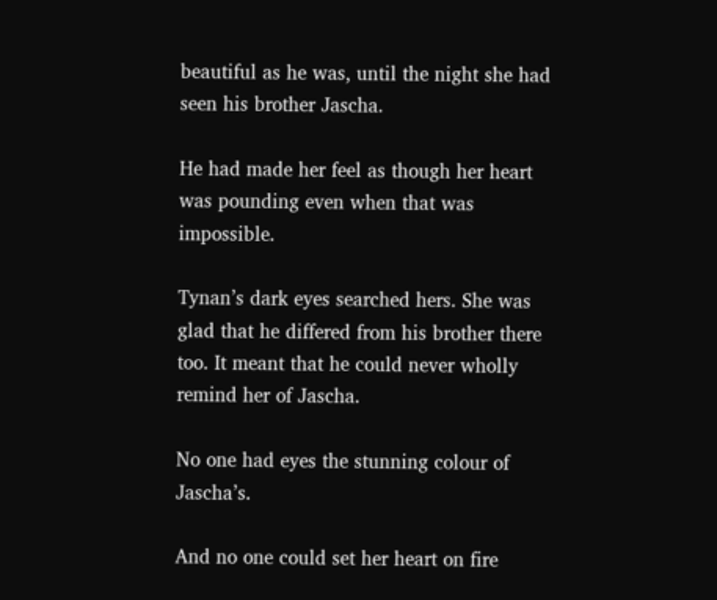beautiful as he was, until the night she had seen his brother Jascha.

He had made her feel as though her heart was pounding even when that was impossible.

Tynan’s dark eyes searched hers. She was glad that he differed from his brother there too. It meant that he could never wholly remind her of Jascha.

No one had eyes the stunning colour of Jascha’s.

And no one could set her heart on fire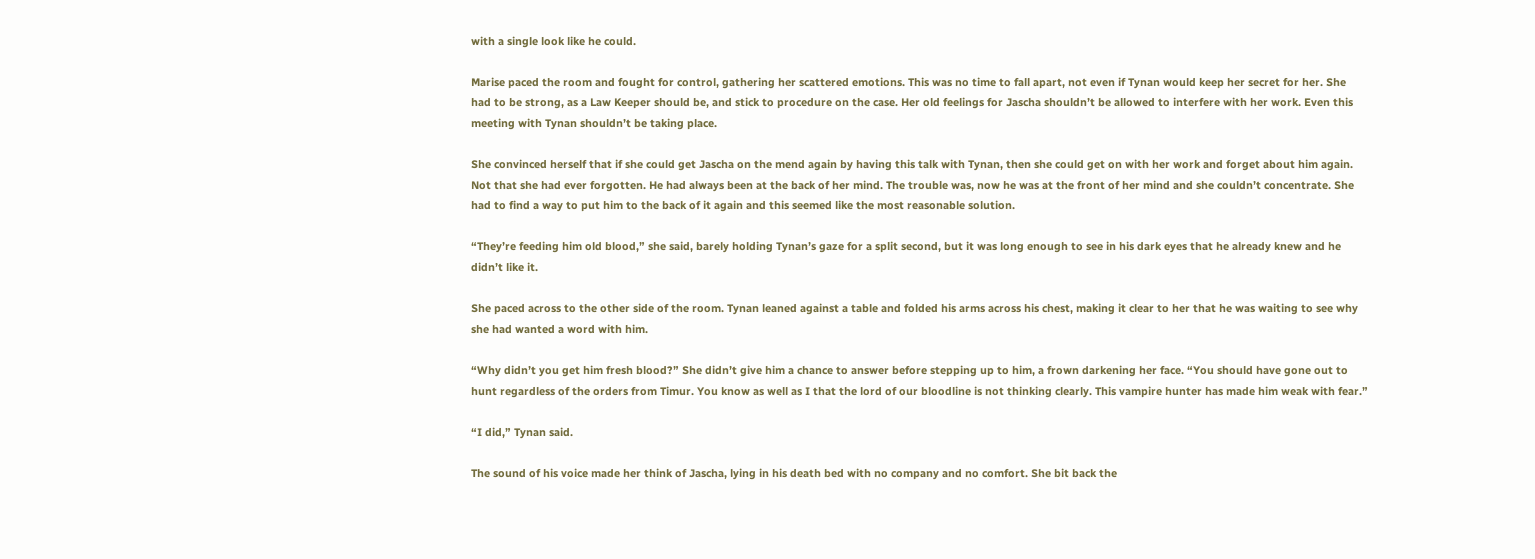with a single look like he could.

Marise paced the room and fought for control, gathering her scattered emotions. This was no time to fall apart, not even if Tynan would keep her secret for her. She had to be strong, as a Law Keeper should be, and stick to procedure on the case. Her old feelings for Jascha shouldn’t be allowed to interfere with her work. Even this meeting with Tynan shouldn’t be taking place.

She convinced herself that if she could get Jascha on the mend again by having this talk with Tynan, then she could get on with her work and forget about him again. Not that she had ever forgotten. He had always been at the back of her mind. The trouble was, now he was at the front of her mind and she couldn’t concentrate. She had to find a way to put him to the back of it again and this seemed like the most reasonable solution.

“They’re feeding him old blood,” she said, barely holding Tynan’s gaze for a split second, but it was long enough to see in his dark eyes that he already knew and he didn’t like it.

She paced across to the other side of the room. Tynan leaned against a table and folded his arms across his chest, making it clear to her that he was waiting to see why she had wanted a word with him.

“Why didn’t you get him fresh blood?” She didn’t give him a chance to answer before stepping up to him, a frown darkening her face. “You should have gone out to hunt regardless of the orders from Timur. You know as well as I that the lord of our bloodline is not thinking clearly. This vampire hunter has made him weak with fear.”

“I did,” Tynan said.

The sound of his voice made her think of Jascha, lying in his death bed with no company and no comfort. She bit back the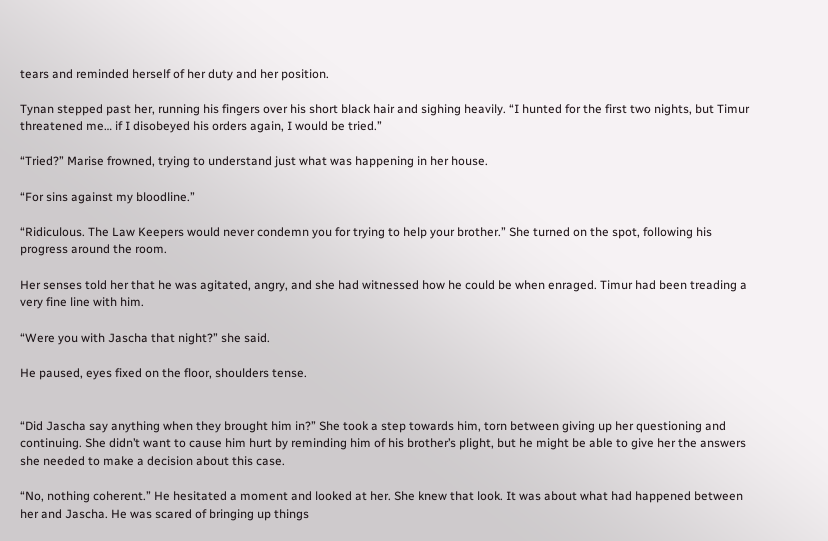tears and reminded herself of her duty and her position.

Tynan stepped past her, running his fingers over his short black hair and sighing heavily. “I hunted for the first two nights, but Timur threatened me… if I disobeyed his orders again, I would be tried.”

“Tried?” Marise frowned, trying to understand just what was happening in her house.

“For sins against my bloodline.”

“Ridiculous. The Law Keepers would never condemn you for trying to help your brother.” She turned on the spot, following his progress around the room.

Her senses told her that he was agitated, angry, and she had witnessed how he could be when enraged. Timur had been treading a very fine line with him.

“Were you with Jascha that night?” she said.

He paused, eyes fixed on the floor, shoulders tense.


“Did Jascha say anything when they brought him in?” She took a step towards him, torn between giving up her questioning and continuing. She didn’t want to cause him hurt by reminding him of his brother’s plight, but he might be able to give her the answers she needed to make a decision about this case.

“No, nothing coherent.” He hesitated a moment and looked at her. She knew that look. It was about what had happened between her and Jascha. He was scared of bringing up things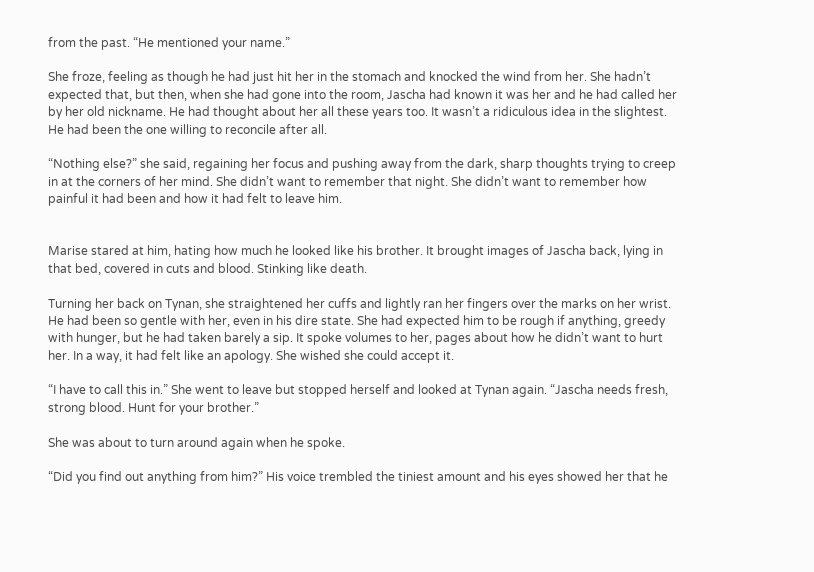from the past. “He mentioned your name.”

She froze, feeling as though he had just hit her in the stomach and knocked the wind from her. She hadn’t expected that, but then, when she had gone into the room, Jascha had known it was her and he had called her by her old nickname. He had thought about her all these years too. It wasn’t a ridiculous idea in the slightest. He had been the one willing to reconcile after all.

“Nothing else?” she said, regaining her focus and pushing away from the dark, sharp thoughts trying to creep in at the corners of her mind. She didn’t want to remember that night. She didn’t want to remember how painful it had been and how it had felt to leave him.


Marise stared at him, hating how much he looked like his brother. It brought images of Jascha back, lying in that bed, covered in cuts and blood. Stinking like death.

Turning her back on Tynan, she straightened her cuffs and lightly ran her fingers over the marks on her wrist. He had been so gentle with her, even in his dire state. She had expected him to be rough if anything, greedy with hunger, but he had taken barely a sip. It spoke volumes to her, pages about how he didn’t want to hurt her. In a way, it had felt like an apology. She wished she could accept it.

“I have to call this in.” She went to leave but stopped herself and looked at Tynan again. “Jascha needs fresh, strong blood. Hunt for your brother.”

She was about to turn around again when he spoke.

“Did you find out anything from him?” His voice trembled the tiniest amount and his eyes showed her that he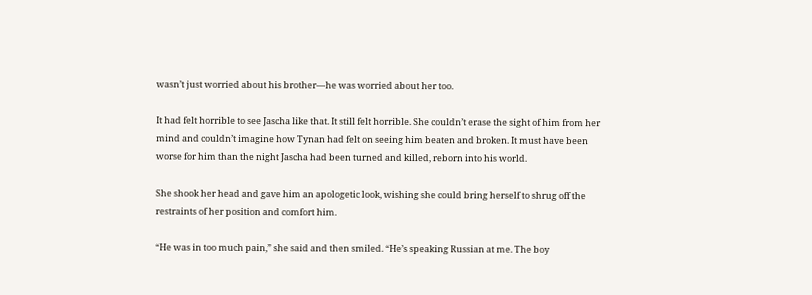wasn’t just worried about his brother—he was worried about her too.

It had felt horrible to see Jascha like that. It still felt horrible. She couldn’t erase the sight of him from her mind and couldn’t imagine how Tynan had felt on seeing him beaten and broken. It must have been worse for him than the night Jascha had been turned and killed, reborn into his world.

She shook her head and gave him an apologetic look, wishing she could bring herself to shrug off the restraints of her position and comfort him.

“He was in too much pain,” she said and then smiled. “He’s speaking Russian at me. The boy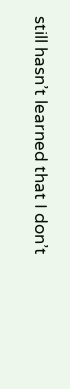still hasn’t learned that I don’t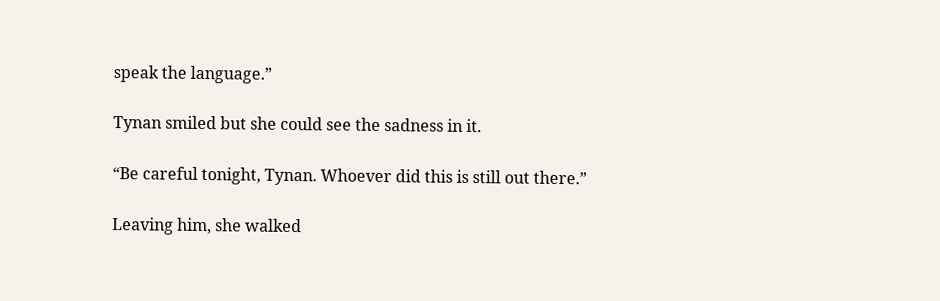speak the language.”

Tynan smiled but she could see the sadness in it.

“Be careful tonight, Tynan. Whoever did this is still out there.”

Leaving him, she walked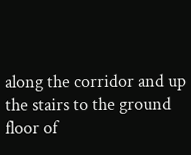along the corridor and up the stairs to the ground floor of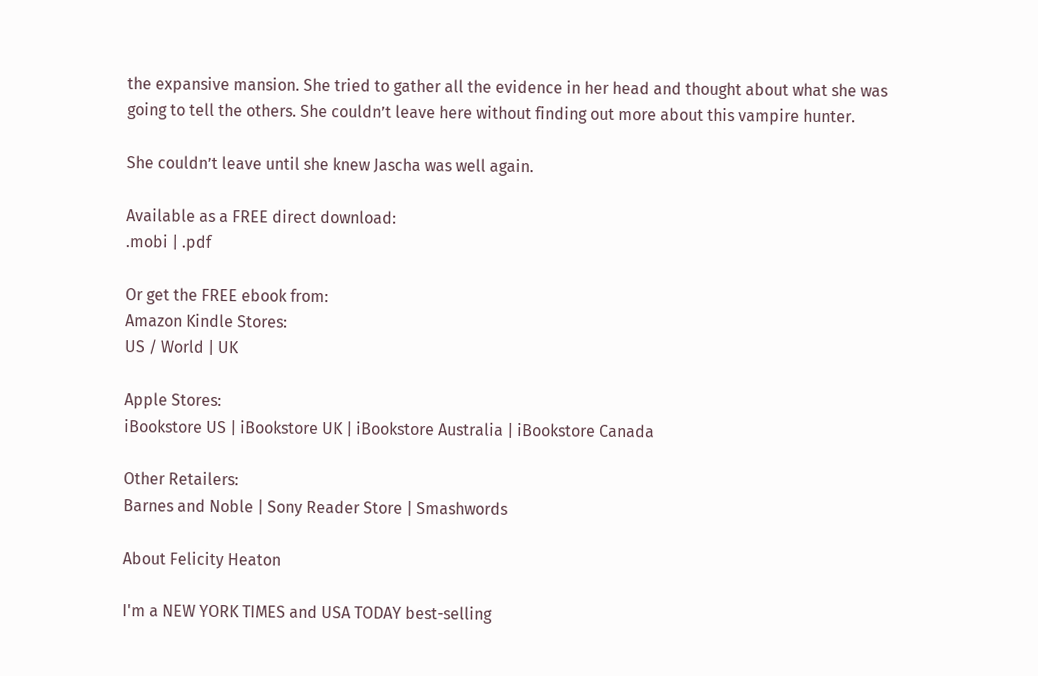the expansive mansion. She tried to gather all the evidence in her head and thought about what she was going to tell the others. She couldn’t leave here without finding out more about this vampire hunter.

She couldn’t leave until she knew Jascha was well again.

Available as a FREE direct download:
.mobi | .pdf

Or get the FREE ebook from:
Amazon Kindle Stores:
US / World | UK

Apple Stores:
iBookstore US | iBookstore UK | iBookstore Australia | iBookstore Canada

Other Retailers:
Barnes and Noble | Sony Reader Store | Smashwords

About Felicity Heaton

I'm a NEW YORK TIMES and USA TODAY best-selling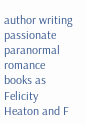author writing passionate paranormal romance books as Felicity Heaton and F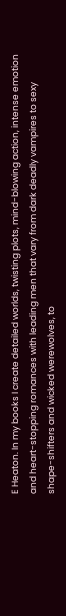E Heaton. In my books I create detailed worlds, twisting plots, mind-blowing action, intense emotion and heart-stopping romances with leading men that vary from dark deadly vampires to sexy shape-shifters and wicked werewolves, to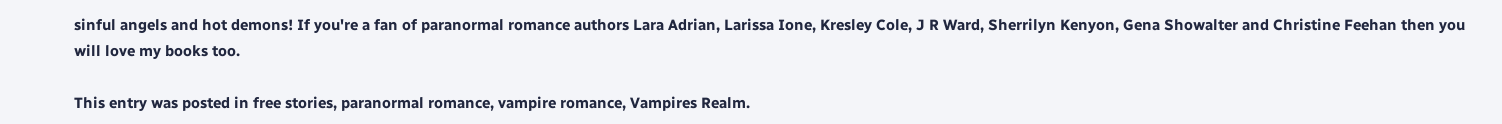sinful angels and hot demons! If you're a fan of paranormal romance authors Lara Adrian, Larissa Ione, Kresley Cole, J R Ward, Sherrilyn Kenyon, Gena Showalter and Christine Feehan then you will love my books too.

This entry was posted in free stories, paranormal romance, vampire romance, Vampires Realm.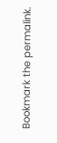Bookmark the permalink.